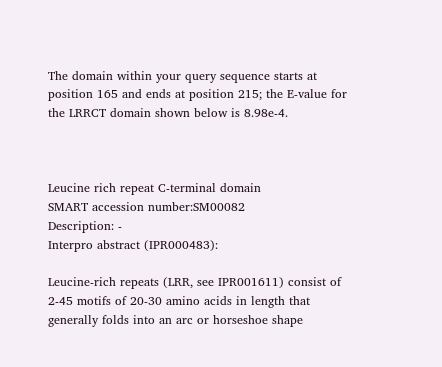The domain within your query sequence starts at position 165 and ends at position 215; the E-value for the LRRCT domain shown below is 8.98e-4.



Leucine rich repeat C-terminal domain
SMART accession number:SM00082
Description: -
Interpro abstract (IPR000483):

Leucine-rich repeats (LRR, see IPR001611) consist of 2-45 motifs of 20-30 amino acids in length that generally folds into an arc or horseshoe shape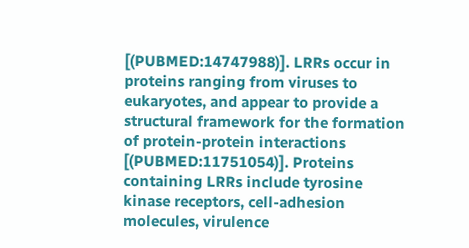[(PUBMED:14747988)]. LRRs occur in proteins ranging from viruses to eukaryotes, and appear to provide a structural framework for the formation of protein-protein interactions [(PUBMED:11751054)]. Proteins containing LRRs include tyrosine kinase receptors, cell-adhesion molecules, virulence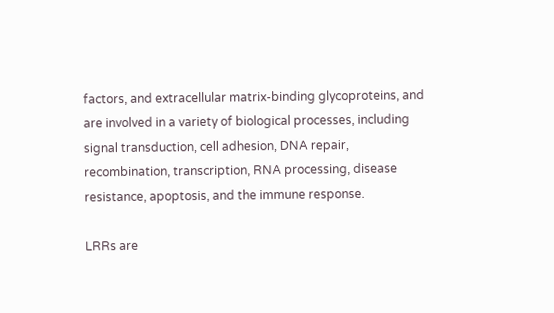factors, and extracellular matrix-binding glycoproteins, and are involved in a variety of biological processes, including signal transduction, cell adhesion, DNA repair, recombination, transcription, RNA processing, disease resistance, apoptosis, and the immune response.

LRRs are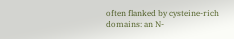often flanked by cysteine-rich domains: an N-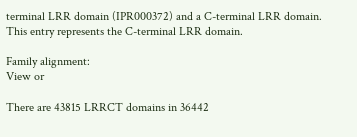terminal LRR domain (IPR000372) and a C-terminal LRR domain. This entry represents the C-terminal LRR domain.

Family alignment:
View or

There are 43815 LRRCT domains in 36442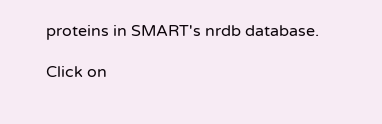proteins in SMART's nrdb database.

Click on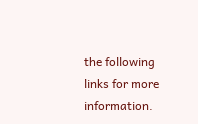the following links for more information.